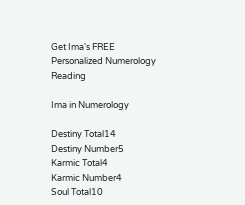Get Ima's FREE Personalized Numerology Reading

Ima in Numerology

Destiny Total14
Destiny Number5
Karmic Total4
Karmic Number4
Soul Total10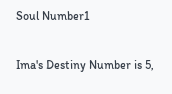Soul Number1

Ima's Destiny Number is 5,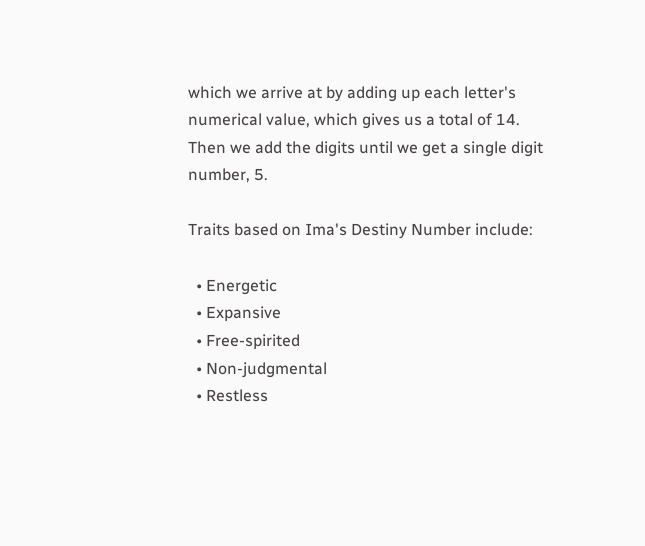which we arrive at by adding up each letter's numerical value, which gives us a total of 14. Then we add the digits until we get a single digit number, 5.

Traits based on Ima's Destiny Number include:

  • Energetic
  • Expansive
  • Free-spirited
  • Non-judgmental
  • Restless